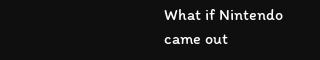What if Nintendo came out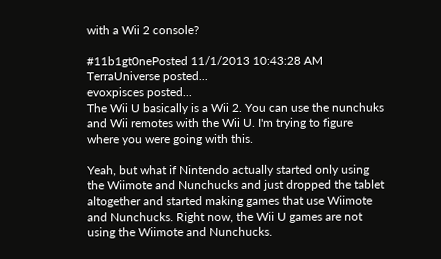with a Wii 2 console?

#11b1gt0nePosted 11/1/2013 10:43:28 AM
TerraUniverse posted...
evoxpisces posted...
The Wii U basically is a Wii 2. You can use the nunchuks and Wii remotes with the Wii U. I'm trying to figure where you were going with this.

Yeah, but what if Nintendo actually started only using the Wiimote and Nunchucks and just dropped the tablet altogether and started making games that use Wiimote and Nunchucks. Right now, the Wii U games are not using the Wiimote and Nunchucks.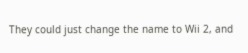They could just change the name to Wii 2, and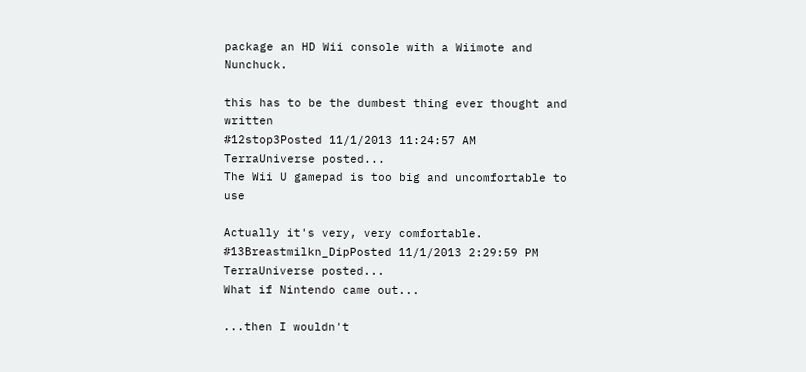package an HD Wii console with a Wiimote and Nunchuck.

this has to be the dumbest thing ever thought and written
#12stop3Posted 11/1/2013 11:24:57 AM
TerraUniverse posted...
The Wii U gamepad is too big and uncomfortable to use

Actually it's very, very comfortable.
#13Breastmilkn_DipPosted 11/1/2013 2:29:59 PM
TerraUniverse posted...
What if Nintendo came out...

...then I wouldn't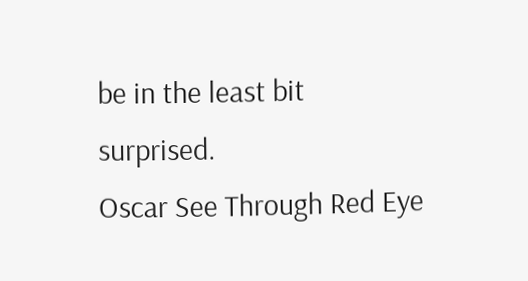be in the least bit surprised.
Oscar See Through Red Eye